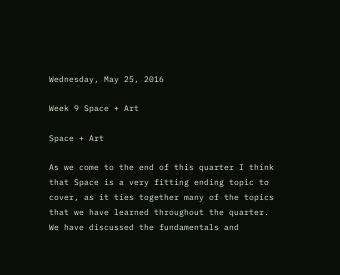Wednesday, May 25, 2016

Week 9 Space + Art

Space + Art

As we come to the end of this quarter I think that Space is a very fitting ending topic to cover, as it ties together many of the topics that we have learned throughout the quarter.
We have discussed the fundamentals and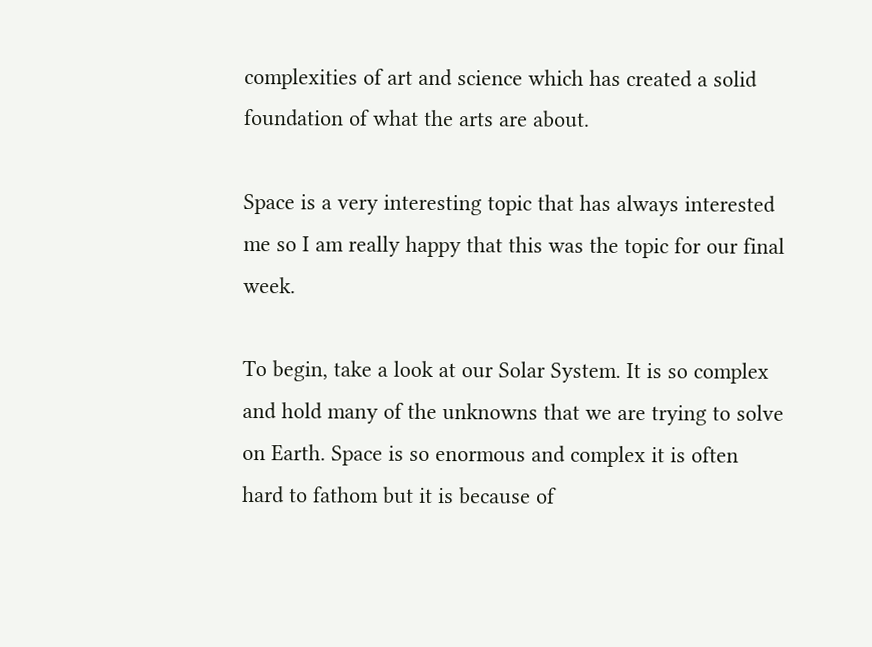complexities of art and science which has created a solid foundation of what the arts are about.

Space is a very interesting topic that has always interested me so I am really happy that this was the topic for our final week.

To begin, take a look at our Solar System. It is so complex and hold many of the unknowns that we are trying to solve on Earth. Space is so enormous and complex it is often hard to fathom but it is because of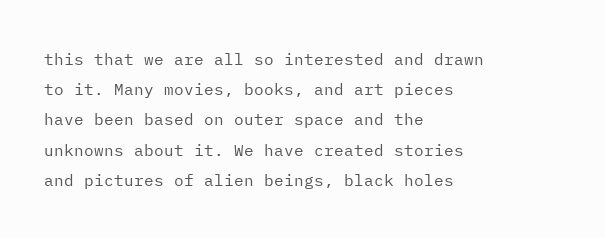this that we are all so interested and drawn to it. Many movies, books, and art pieces have been based on outer space and the unknowns about it. We have created stories and pictures of alien beings, black holes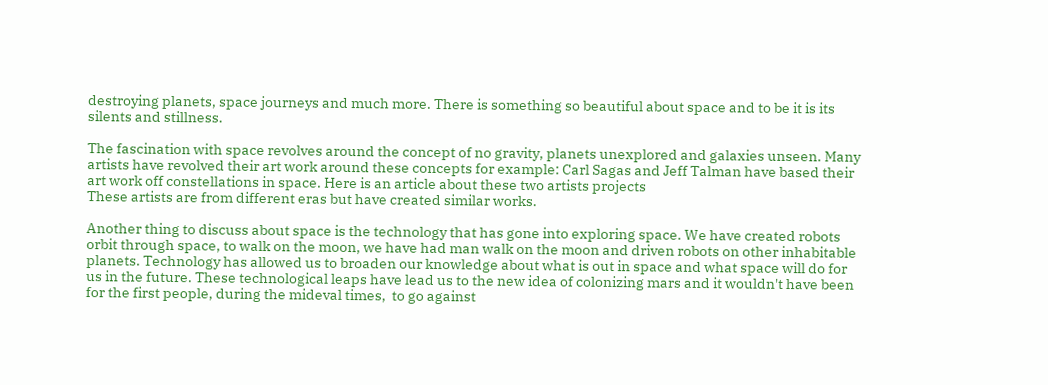destroying planets, space journeys and much more. There is something so beautiful about space and to be it is its silents and stillness.

The fascination with space revolves around the concept of no gravity, planets unexplored and galaxies unseen. Many artists have revolved their art work around these concepts for example: Carl Sagas and Jeff Talman have based their art work off constellations in space. Here is an article about these two artists projects
These artists are from different eras but have created similar works.

Another thing to discuss about space is the technology that has gone into exploring space. We have created robots orbit through space, to walk on the moon, we have had man walk on the moon and driven robots on other inhabitable planets. Technology has allowed us to broaden our knowledge about what is out in space and what space will do for us in the future. These technological leaps have lead us to the new idea of colonizing mars and it wouldn't have been for the first people, during the mideval times,  to go against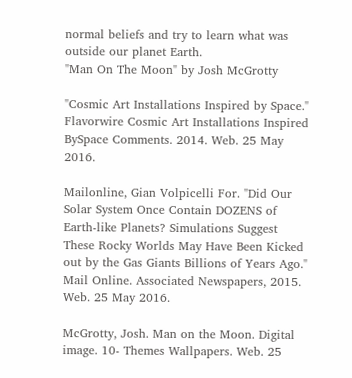normal beliefs and try to learn what was outside our planet Earth.
"Man On The Moon" by Josh McGrotty

"Cosmic Art Installations Inspired by Space." Flavorwire Cosmic Art Installations Inspired BySpace Comments. 2014. Web. 25 May 2016.

Mailonline, Gian Volpicelli For. "Did Our Solar System Once Contain DOZENS of Earth-like Planets? Simulations Suggest These Rocky Worlds May Have Been Kicked out by the Gas Giants Billions of Years Ago." Mail Online. Associated Newspapers, 2015. Web. 25 May 2016.

McGrotty, Josh. Man on the Moon. Digital image. 10- Themes Wallpapers. Web. 25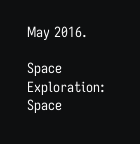May 2016.

Space Exploration: Space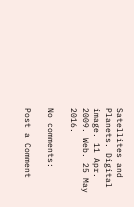Satellites and Planets. Digital image. 11 Apr. 2009. Web. 25 May 2016.

No comments:

Post a Comment